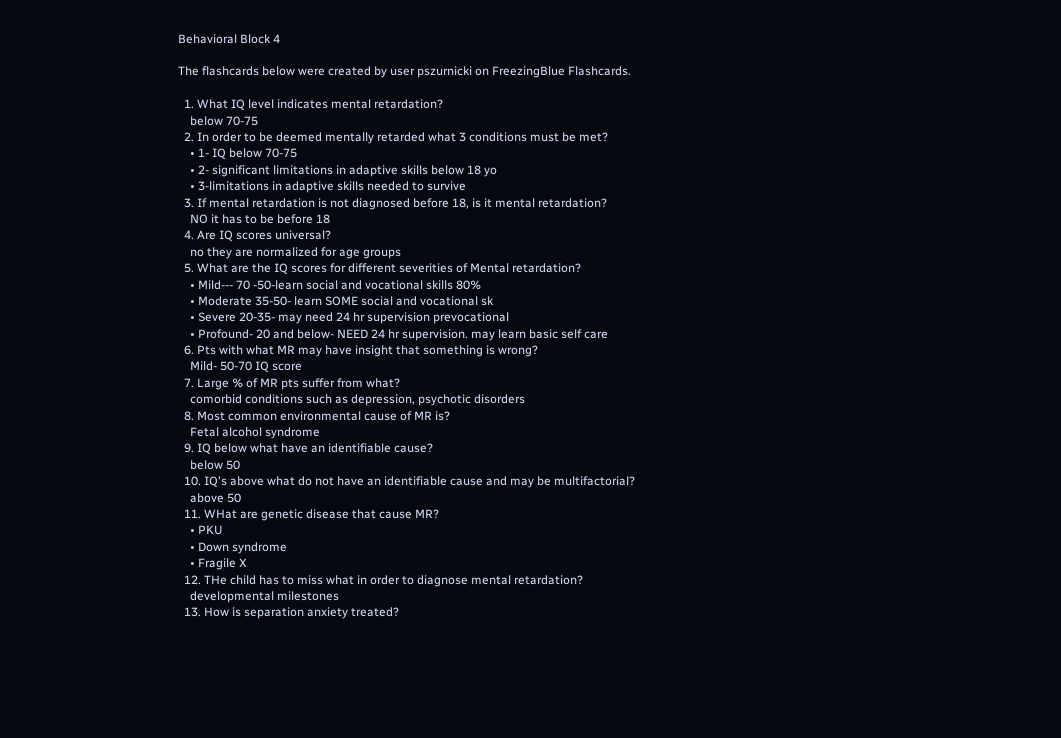Behavioral Block 4

The flashcards below were created by user pszurnicki on FreezingBlue Flashcards.

  1. What IQ level indicates mental retardation?
    below 70-75
  2. In order to be deemed mentally retarded what 3 conditions must be met?
    • 1- IQ below 70-75
    • 2- significant limitations in adaptive skills below 18 yo
    • 3-limitations in adaptive skills needed to survive
  3. If mental retardation is not diagnosed before 18, is it mental retardation?
    NO it has to be before 18
  4. Are IQ scores universal?
    no they are normalized for age groups
  5. What are the IQ scores for different severities of Mental retardation?
    • Mild--- 70 -50-learn social and vocational skills 80%
    • Moderate 35-50- learn SOME social and vocational sk
    • Severe 20-35- may need 24 hr supervision prevocational
    • Profound- 20 and below- NEED 24 hr supervision. may learn basic self care
  6. Pts with what MR may have insight that something is wrong?
    Mild- 50-70 IQ score
  7. Large % of MR pts suffer from what?
    comorbid conditions such as depression, psychotic disorders
  8. Most common environmental cause of MR is?
    Fetal alcohol syndrome
  9. IQ below what have an identifiable cause?
    below 50
  10. IQ's above what do not have an identifiable cause and may be multifactorial?
    above 50
  11. WHat are genetic disease that cause MR?
    • PKU
    • Down syndrome
    • Fragile X
  12. THe child has to miss what in order to diagnose mental retardation?
    developmental milestones
  13. How is separation anxiety treated?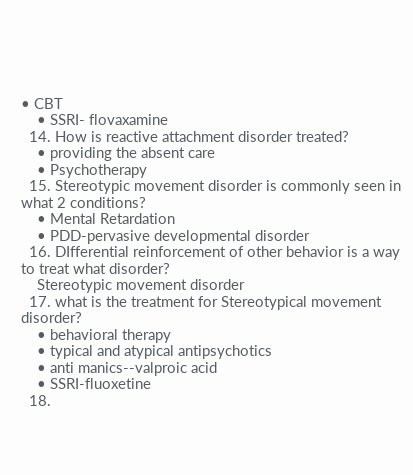• CBT
    • SSRI- flovaxamine
  14. How is reactive attachment disorder treated?
    • providing the absent care
    • Psychotherapy
  15. Stereotypic movement disorder is commonly seen in what 2 conditions?
    • Mental Retardation
    • PDD-pervasive developmental disorder
  16. DIfferential reinforcement of other behavior is a way to treat what disorder?
    Stereotypic movement disorder
  17. what is the treatment for Stereotypical movement disorder?
    • behavioral therapy
    • typical and atypical antipsychotics
    • anti manics--valproic acid
    • SSRI-fluoxetine
  18.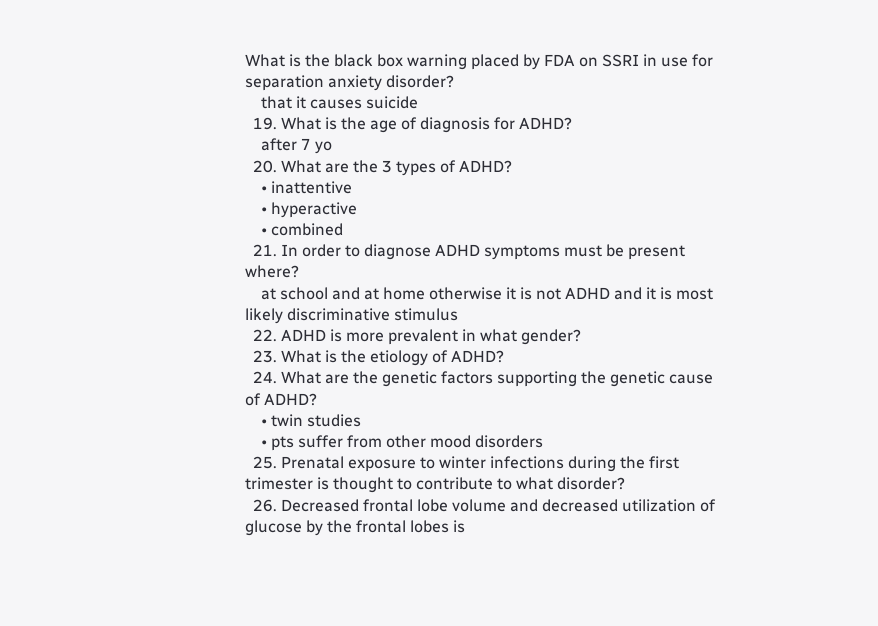What is the black box warning placed by FDA on SSRI in use for separation anxiety disorder?
    that it causes suicide
  19. What is the age of diagnosis for ADHD?
    after 7 yo
  20. What are the 3 types of ADHD?
    • inattentive
    • hyperactive
    • combined
  21. In order to diagnose ADHD symptoms must be present where?
    at school and at home otherwise it is not ADHD and it is most likely discriminative stimulus
  22. ADHD is more prevalent in what gender?
  23. What is the etiology of ADHD?
  24. What are the genetic factors supporting the genetic cause of ADHD?
    • twin studies
    • pts suffer from other mood disorders
  25. Prenatal exposure to winter infections during the first trimester is thought to contribute to what disorder?
  26. Decreased frontal lobe volume and decreased utilization of glucose by the frontal lobes is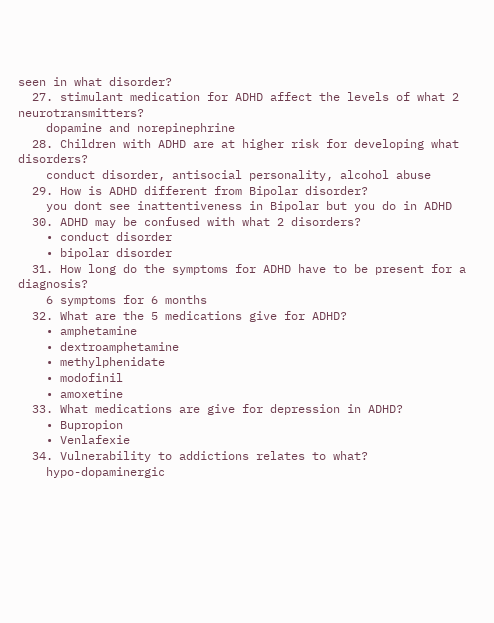seen in what disorder?
  27. stimulant medication for ADHD affect the levels of what 2 neurotransmitters?
    dopamine and norepinephrine
  28. Children with ADHD are at higher risk for developing what disorders?
    conduct disorder, antisocial personality, alcohol abuse
  29. How is ADHD different from Bipolar disorder?
    you dont see inattentiveness in Bipolar but you do in ADHD
  30. ADHD may be confused with what 2 disorders?
    • conduct disorder
    • bipolar disorder
  31. How long do the symptoms for ADHD have to be present for a diagnosis?
    6 symptoms for 6 months
  32. What are the 5 medications give for ADHD?
    • amphetamine
    • dextroamphetamine
    • methylphenidate
    • modofinil
    • amoxetine
  33. What medications are give for depression in ADHD?
    • Bupropion
    • Venlafexie
  34. Vulnerability to addictions relates to what?
    hypo-dopaminergic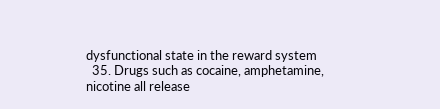dysfunctional state in the reward system
  35. Drugs such as cocaine, amphetamine, nicotine all release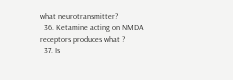what neurotransmitter?
  36. Ketamine acting on NMDA receptors produces what ?
  37. Is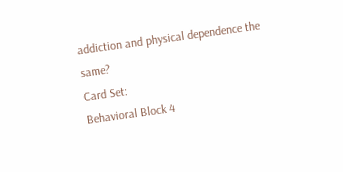addiction and physical dependence the same?
Card Set:
Behavioral Block 4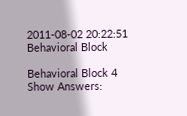2011-08-02 20:22:51
Behavioral Block

Behavioral Block 4
Show Answers: